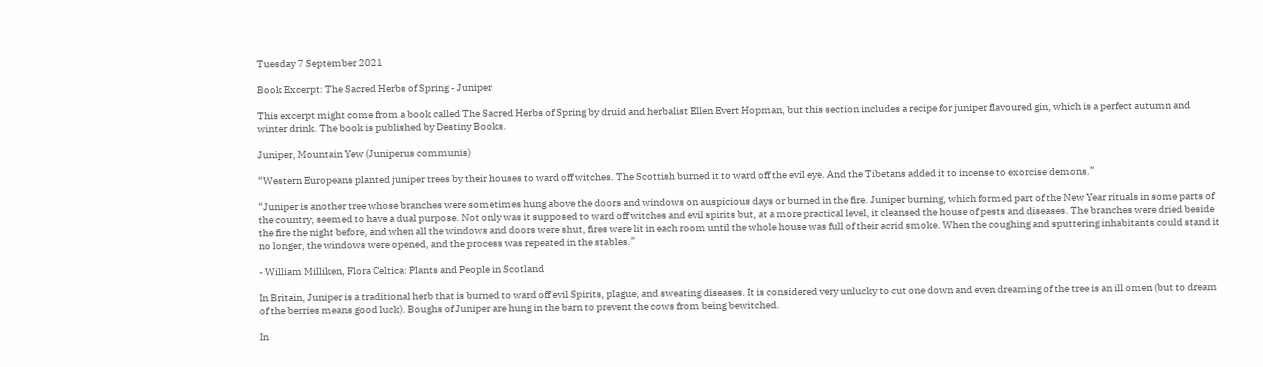Tuesday 7 September 2021

Book Excerpt: The Sacred Herbs of Spring - Juniper

This excerpt might come from a book called The Sacred Herbs of Spring by druid and herbalist Ellen Evert Hopman, but this section includes a recipe for juniper flavoured gin, which is a perfect autumn and winter drink. The book is published by Destiny Books.

Juniper, Mountain Yew (Juniperus communis)

“Western Europeans planted juniper trees by their houses to ward off witches. The Scottish burned it to ward off the evil eye. And the Tibetans added it to incense to exorcise demons.”

“Juniper is another tree whose branches were sometimes hung above the doors and windows on auspicious days or burned in the fire. Juniper burning, which formed part of the New Year rituals in some parts of the country, seemed to have a dual purpose. Not only was it supposed to ward off witches and evil spirits but, at a more practical level, it cleansed the house of pests and diseases. The branches were dried beside the fire the night before, and when all the windows and doors were shut, fires were lit in each room until the whole house was full of their acrid smoke. When the coughing and sputtering inhabitants could stand it no longer, the windows were opened, and the process was repeated in the stables.”

- William Milliken, Flora Celtica: Plants and People in Scotland

In Britain, Juniper is a traditional herb that is burned to ward off evil Spirits, plague, and sweating diseases. It is considered very unlucky to cut one down and even dreaming of the tree is an ill omen (but to dream of the berries means good luck). Boughs of Juniper are hung in the barn to prevent the cows from being bewitched.

In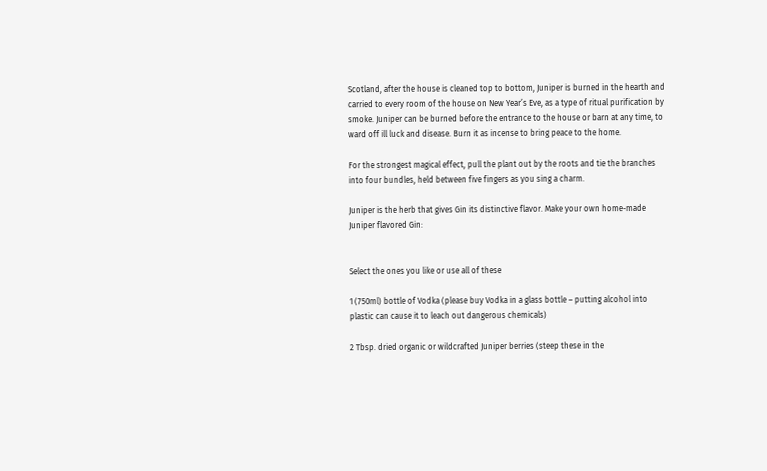Scotland, after the house is cleaned top to bottom, Juniper is burned in the hearth and carried to every room of the house on New Year’s Eve, as a type of ritual purification by smoke. Juniper can be burned before the entrance to the house or barn at any time, to ward off ill luck and disease. Burn it as incense to bring peace to the home.

For the strongest magical effect, pull the plant out by the roots and tie the branches into four bundles, held between five fingers as you sing a charm.

Juniper is the herb that gives Gin its distinctive flavor. Make your own home-made Juniper flavored Gin:


Select the ones you like or use all of these

1 (750ml) bottle of Vodka (please buy Vodka in a glass bottle – putting alcohol into plastic can cause it to leach out dangerous chemicals)

2 Tbsp. dried organic or wildcrafted Juniper berries (steep these in the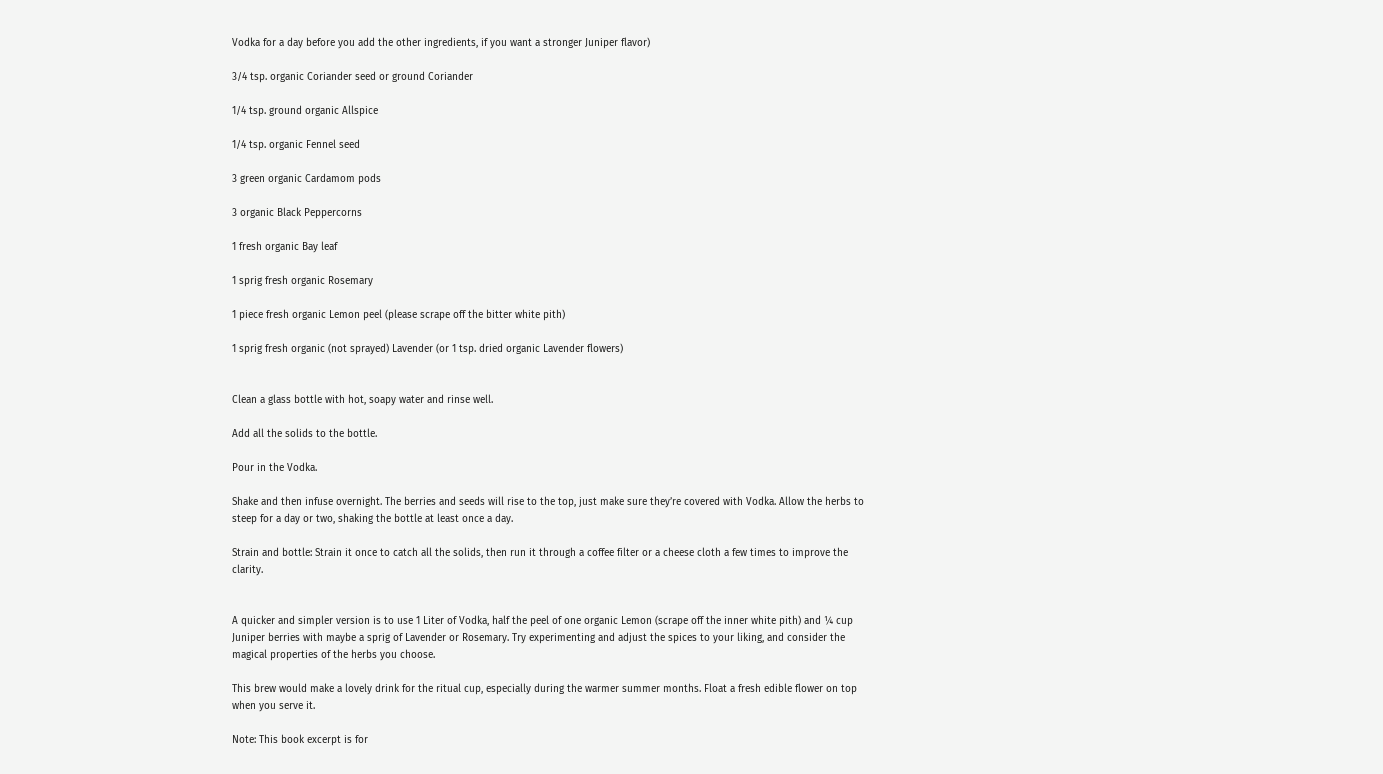Vodka for a day before you add the other ingredients, if you want a stronger Juniper flavor)

3/4 tsp. organic Coriander seed or ground Coriander

1/4 tsp. ground organic Allspice

1/4 tsp. organic Fennel seed

3 green organic Cardamom pods

3 organic Black Peppercorns

1 fresh organic Bay leaf

1 sprig fresh organic Rosemary

1 piece fresh organic Lemon peel (please scrape off the bitter white pith)

1 sprig fresh organic (not sprayed) Lavender (or 1 tsp. dried organic Lavender flowers)


Clean a glass bottle with hot, soapy water and rinse well.

Add all the solids to the bottle.

Pour in the Vodka.

Shake and then infuse overnight. The berries and seeds will rise to the top, just make sure they’re covered with Vodka. Allow the herbs to steep for a day or two, shaking the bottle at least once a day.

Strain and bottle: Strain it once to catch all the solids, then run it through a coffee filter or a cheese cloth a few times to improve the clarity.


A quicker and simpler version is to use 1 Liter of Vodka, half the peel of one organic Lemon (scrape off the inner white pith) and ¼ cup Juniper berries with maybe a sprig of Lavender or Rosemary. Try experimenting and adjust the spices to your liking, and consider the magical properties of the herbs you choose.

This brew would make a lovely drink for the ritual cup, especially during the warmer summer months. Float a fresh edible flower on top when you serve it.

Note: This book excerpt is for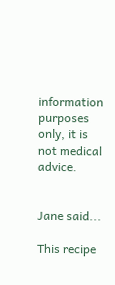information purposes only, it is not medical advice.


Jane said...

This recipe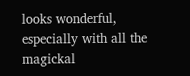looks wonderful, especially with all the magickal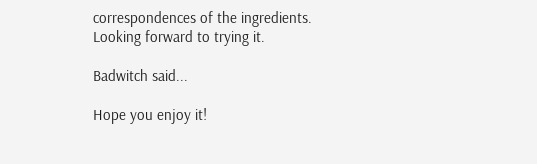correspondences of the ingredients. Looking forward to trying it.

Badwitch said...

Hope you enjoy it!